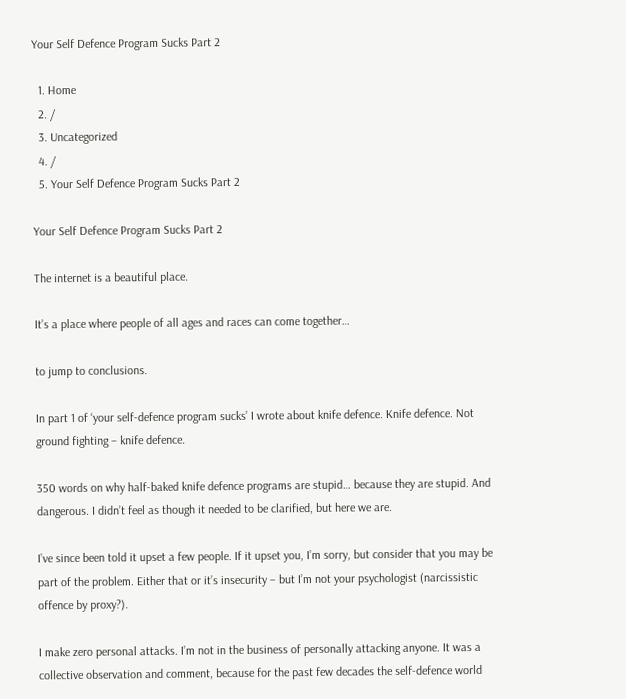Your Self Defence Program Sucks Part 2

  1. Home
  2. /
  3. Uncategorized
  4. /
  5. Your Self Defence Program Sucks Part 2

Your Self Defence Program Sucks Part 2

The internet is a beautiful place.

It’s a place where people of all ages and races can come together…

to jump to conclusions.

In part 1 of ‘your self-defence program sucks’ I wrote about knife defence. Knife defence. Not ground fighting – knife defence.

350 words on why half-baked knife defence programs are stupid… because they are stupid. And dangerous. I didn’t feel as though it needed to be clarified, but here we are.

I’ve since been told it upset a few people. If it upset you, I’m sorry, but consider that you may be part of the problem. Either that or it’s insecurity – but I’m not your psychologist (narcissistic offence by proxy?).

I make zero personal attacks. I’m not in the business of personally attacking anyone. It was a collective observation and comment, because for the past few decades the self-defence world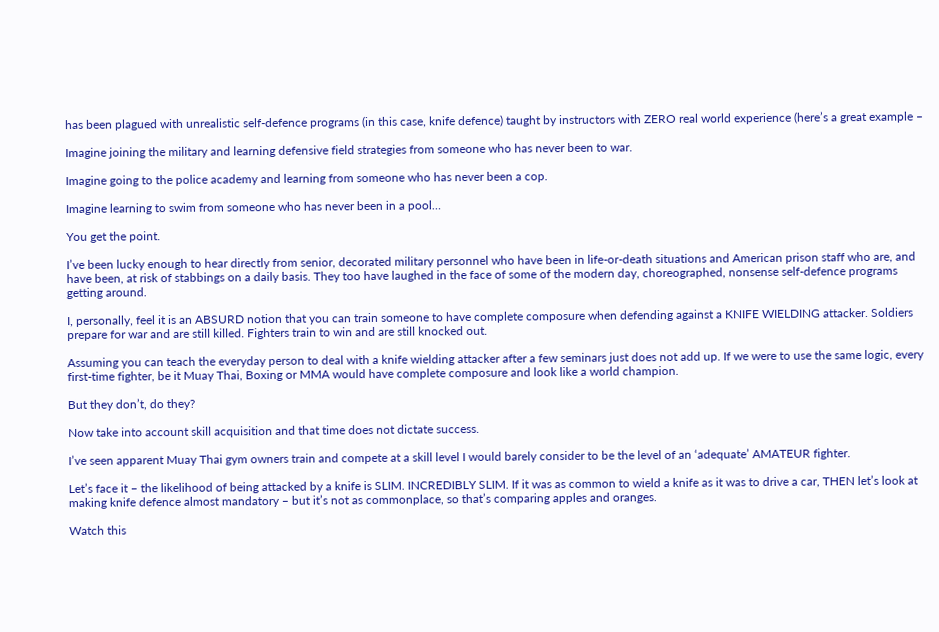has been plagued with unrealistic self-defence programs (in this case, knife defence) taught by instructors with ZERO real world experience (here’s a great example –

Imagine joining the military and learning defensive field strategies from someone who has never been to war.

Imagine going to the police academy and learning from someone who has never been a cop.

Imagine learning to swim from someone who has never been in a pool…

You get the point.

I’ve been lucky enough to hear directly from senior, decorated military personnel who have been in life-or-death situations and American prison staff who are, and have been, at risk of stabbings on a daily basis. They too have laughed in the face of some of the modern day, choreographed, nonsense self-defence programs getting around.

I, personally, feel it is an ABSURD notion that you can train someone to have complete composure when defending against a KNIFE WIELDING attacker. Soldiers prepare for war and are still killed. Fighters train to win and are still knocked out.

Assuming you can teach the everyday person to deal with a knife wielding attacker after a few seminars just does not add up. If we were to use the same logic, every first-time fighter, be it Muay Thai, Boxing or MMA would have complete composure and look like a world champion.

But they don’t, do they?

Now take into account skill acquisition and that time does not dictate success.

I’ve seen apparent Muay Thai gym owners train and compete at a skill level I would barely consider to be the level of an ‘adequate’ AMATEUR fighter.

Let’s face it – the likelihood of being attacked by a knife is SLIM. INCREDIBLY SLIM. If it was as common to wield a knife as it was to drive a car, THEN let’s look at making knife defence almost mandatory – but it’s not as commonplace, so that’s comparing apples and oranges.

Watch this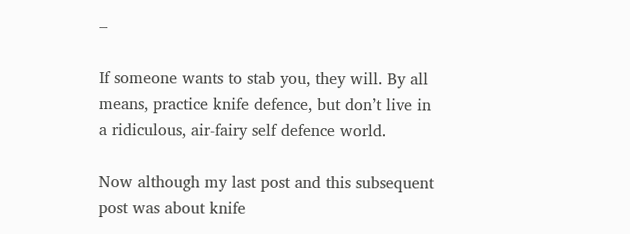–

If someone wants to stab you, they will. By all means, practice knife defence, but don’t live in a ridiculous, air-fairy self defence world.

Now although my last post and this subsequent post was about knife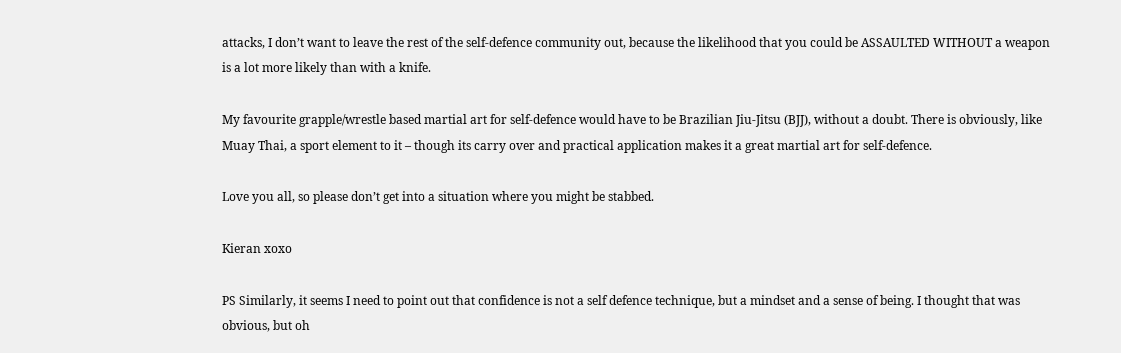attacks, I don’t want to leave the rest of the self-defence community out, because the likelihood that you could be ASSAULTED WITHOUT a weapon is a lot more likely than with a knife.

My favourite grapple/wrestle based martial art for self-defence would have to be Brazilian Jiu-Jitsu (BJJ), without a doubt. There is obviously, like Muay Thai, a sport element to it – though its carry over and practical application makes it a great martial art for self-defence.

Love you all, so please don’t get into a situation where you might be stabbed.

Kieran xoxo

PS Similarly, it seems I need to point out that confidence is not a self defence technique, but a mindset and a sense of being. I thought that was obvious, but oh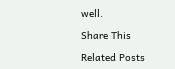well.

Share This

Related Posts